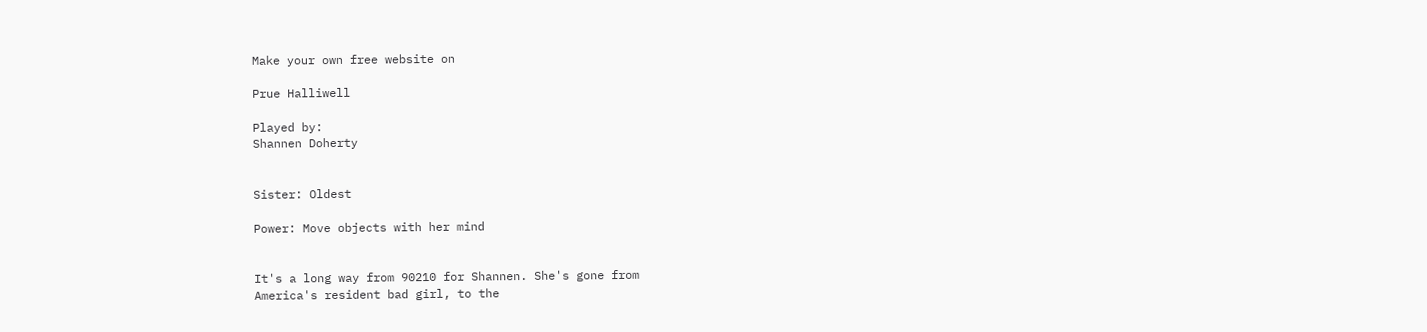Make your own free website on

Prue Halliwell

Played by:
Shannen Doherty


Sister: Oldest

Power: Move objects with her mind


It's a long way from 90210 for Shannen. She's gone from
America's resident bad girl, to the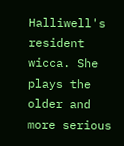Halliwell's resident
wicca. She plays the older and more serious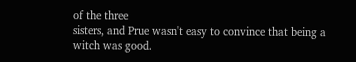of the three
sisters, and Prue wasn't easy to convince that being a
witch was good.